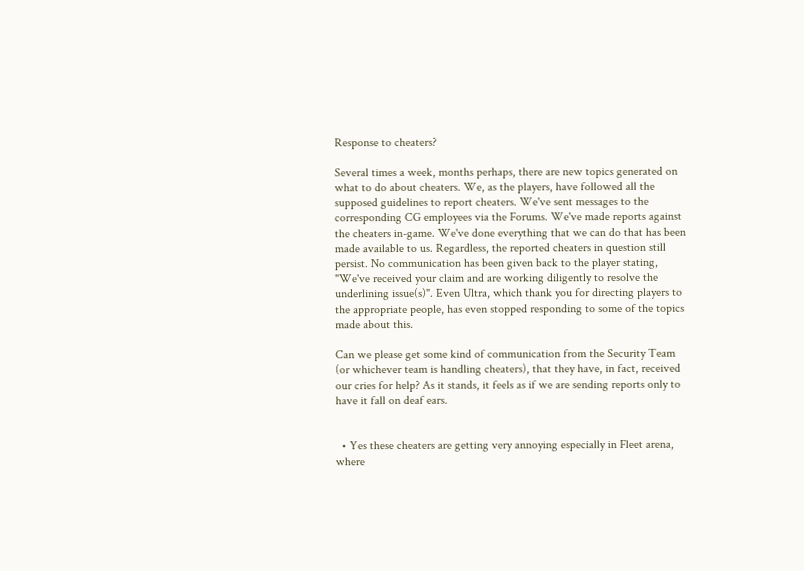Response to cheaters?

Several times a week, months perhaps, there are new topics generated on what to do about cheaters. We, as the players, have followed all the supposed guidelines to report cheaters. We've sent messages to the corresponding CG employees via the Forums. We've made reports against the cheaters in-game. We've done everything that we can do that has been made available to us. Regardless, the reported cheaters in question still persist. No communication has been given back to the player stating, "We've received your claim and are working diligently to resolve the underlining issue(s)". Even Ultra, which thank you for directing players to the appropriate people, has even stopped responding to some of the topics made about this.

Can we please get some kind of communication from the Security Team (or whichever team is handling cheaters), that they have, in fact, received our cries for help? As it stands, it feels as if we are sending reports only to have it fall on deaf ears.


  • Yes these cheaters are getting very annoying especially in Fleet arena, where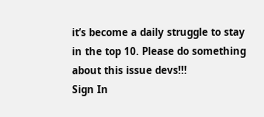it’s become a daily struggle to stay in the top 10. Please do something about this issue devs!!!
Sign In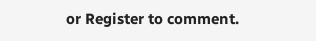or Register to comment.